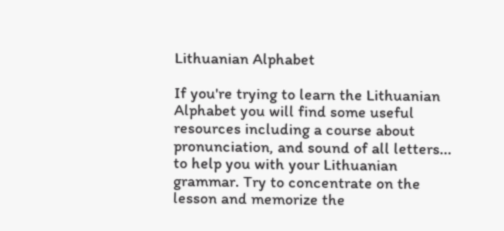Lithuanian Alphabet

If you're trying to learn the Lithuanian Alphabet you will find some useful resources including a course about pronunciation, and sound of all letters... to help you with your Lithuanian grammar. Try to concentrate on the lesson and memorize the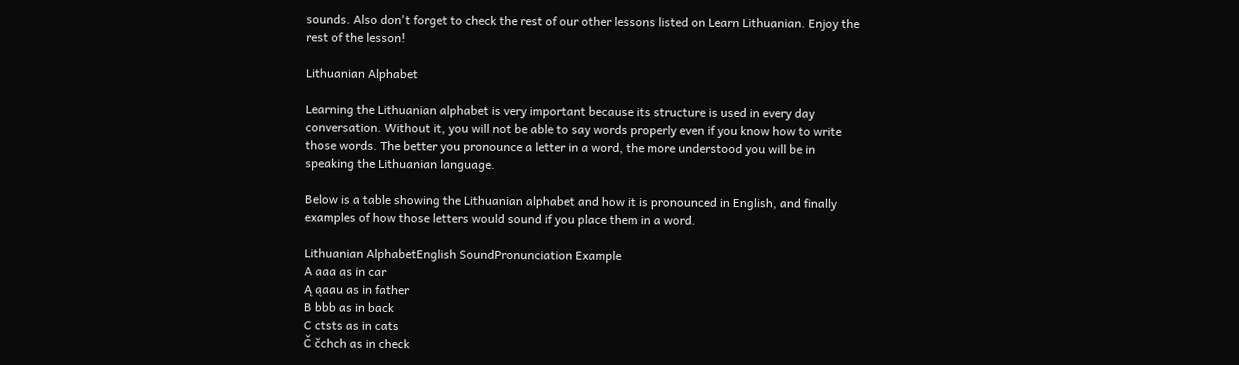sounds. Also don't forget to check the rest of our other lessons listed on Learn Lithuanian. Enjoy the rest of the lesson!

Lithuanian Alphabet

Learning the Lithuanian alphabet is very important because its structure is used in every day conversation. Without it, you will not be able to say words properly even if you know how to write those words. The better you pronounce a letter in a word, the more understood you will be in speaking the Lithuanian language.

Below is a table showing the Lithuanian alphabet and how it is pronounced in English, and finally examples of how those letters would sound if you place them in a word.

Lithuanian AlphabetEnglish SoundPronunciation Example
A aaa as in car
Ą ąaau as in father
B bbb as in back
C ctsts as in cats
Č čchch as in check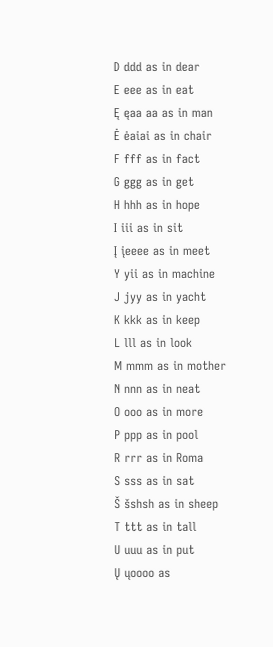D ddd as in dear
E eee as in eat
Ę ęaa aa as in man
Ė ėaiai as in chair
F fff as in fact
G ggg as in get
H hhh as in hope
I iii as in sit
Į įeeee as in meet
Y yii as in machine
J jyy as in yacht
K kkk as in keep
L lll as in look
M mmm as in mother
N nnn as in neat
O ooo as in more
P ppp as in pool
R rrr as in Roma
S sss as in sat
Š šshsh as in sheep
T ttt as in tall
U uuu as in put
Ų ųoooo as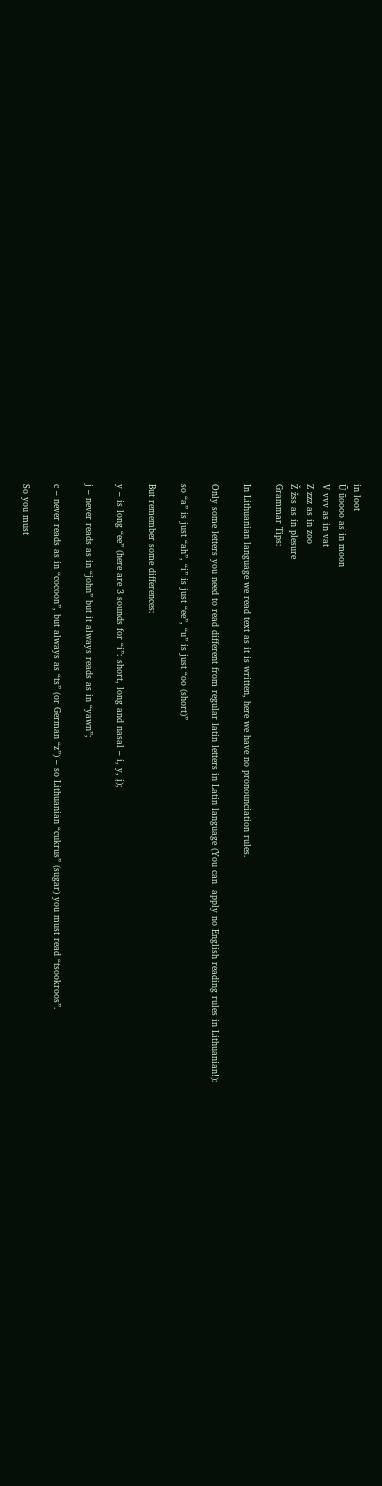in loot
Ū ūoooo as in moon
V vvv as in vat
Z zzz as in zoo
Ž žss as in plesure
Grammar Tips:

In Lithuanian language we read text as it is written, here we have no pronounciation rules.

Only some letters you need to read different from regular latin letters in Latin language (You can  apply no English reading rules in Lithuanian!):

so “a” is just “ah”, “i” is just “ee”, “u” is just “oo (short)”

But remember some differences:

y – is long “ee” (here are 3 sounds for “i”: short, long and nasal – i, y, į);

j – never reads as in “john” but it always reads as in “yawn”;

c – never reads as in “cocoon”, but always as “ts” (or German “z”) – so Lithuanian “cukrus” (sugar) you must read “tsookroos”.

So you must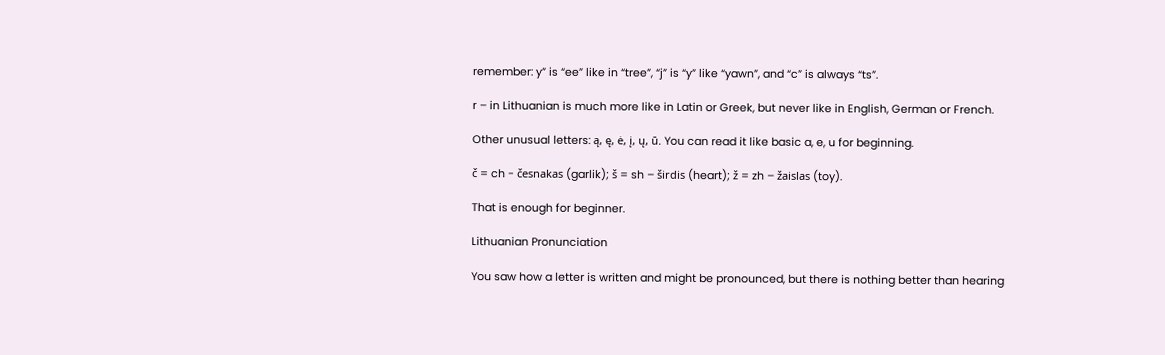remember: y” is “ee” like in “tree”, “j” is “y” like “yawn”, and “c” is always “ts”.

r – in Lithuanian is much more like in Latin or Greek, but never like in English, German or French.

Other unusual letters: ą, ę, ė, į, ų, ū. You can read it like basic a, e, u for beginning.

č = ch - česnakas (garlik); š = sh – širdis (heart); ž = zh – žaislas (toy).

That is enough for beginner.

Lithuanian Pronunciation

You saw how a letter is written and might be pronounced, but there is nothing better than hearing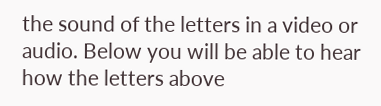the sound of the letters in a video or audio. Below you will be able to hear how the letters above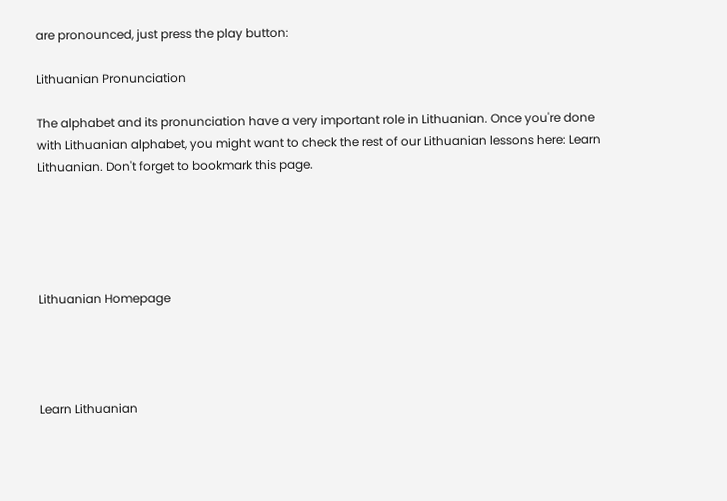are pronounced, just press the play button:

Lithuanian Pronunciation

The alphabet and its pronunciation have a very important role in Lithuanian. Once you're done with Lithuanian alphabet, you might want to check the rest of our Lithuanian lessons here: Learn Lithuanian. Don't forget to bookmark this page.





Lithuanian Homepage




Learn Lithuanian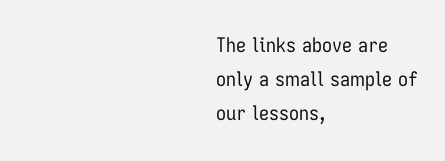The links above are only a small sample of our lessons,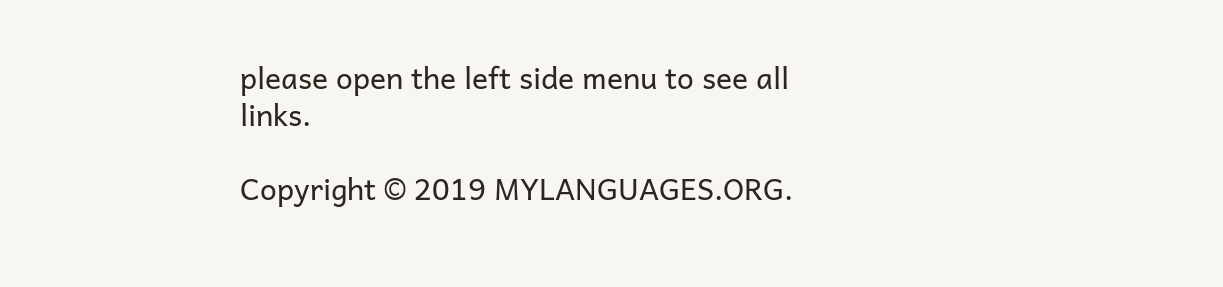please open the left side menu to see all links.

Copyright © 2019 MYLANGUAGES.ORG.